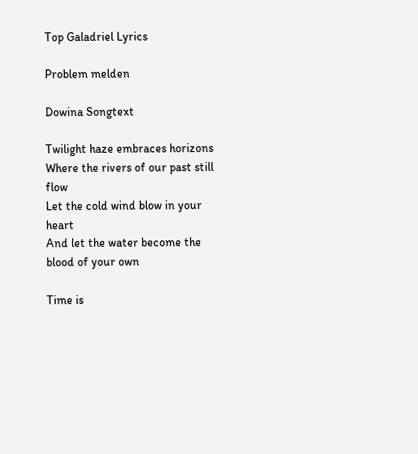Top Galadriel Lyrics

Problem melden

Dowina Songtext

Twilight haze embraces horizons
Where the rivers of our past still flow
Let the cold wind blow in your heart
And let the water become the blood of your own

Time is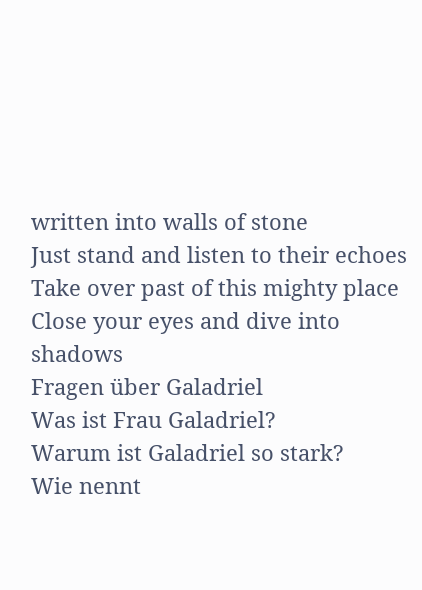written into walls of stone
Just stand and listen to their echoes
Take over past of this mighty place
Close your eyes and dive into shadows
Fragen über Galadriel
Was ist Frau Galadriel?
Warum ist Galadriel so stark?
Wie nennt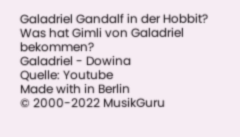Galadriel Gandalf in der Hobbit?
Was hat Gimli von Galadriel bekommen?
Galadriel - Dowina
Quelle: Youtube
Made with in Berlin
© 2000-2022 MusikGuru